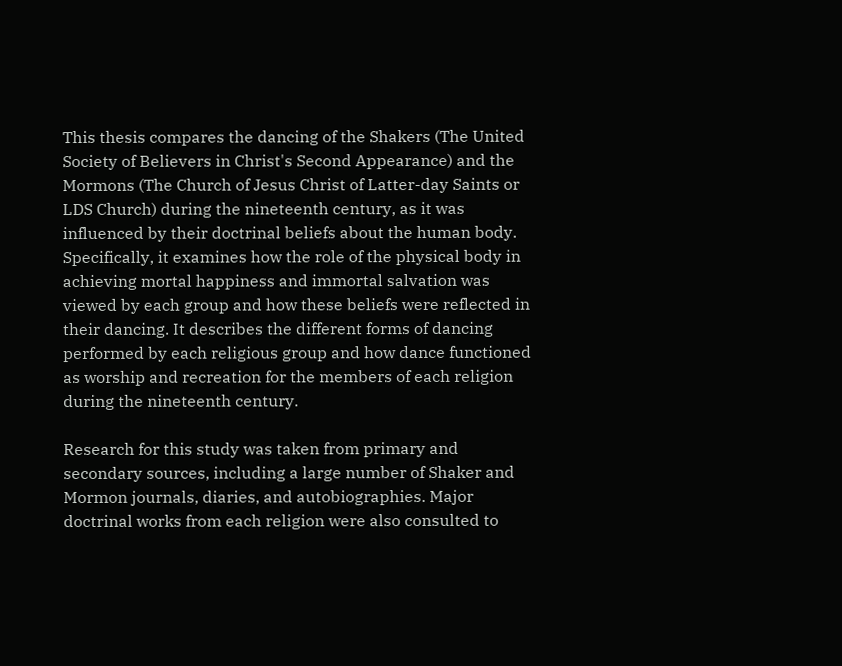This thesis compares the dancing of the Shakers (The United Society of Believers in Christ's Second Appearance) and the Mormons (The Church of Jesus Christ of Latter-day Saints or LDS Church) during the nineteenth century, as it was influenced by their doctrinal beliefs about the human body. Specifically, it examines how the role of the physical body in achieving mortal happiness and immortal salvation was viewed by each group and how these beliefs were reflected in their dancing. It describes the different forms of dancing performed by each religious group and how dance functioned as worship and recreation for the members of each religion during the nineteenth century.

Research for this study was taken from primary and secondary sources, including a large number of Shaker and Mormon journals, diaries, and autobiographies. Major doctrinal works from each religion were also consulted to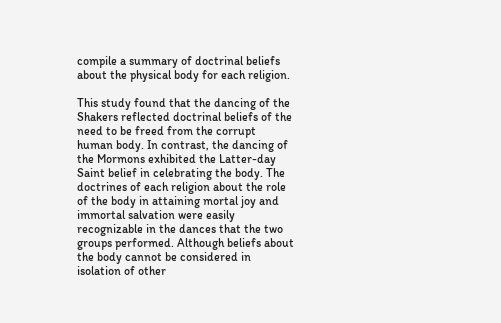compile a summary of doctrinal beliefs about the physical body for each religion.

This study found that the dancing of the Shakers reflected doctrinal beliefs of the need to be freed from the corrupt human body. In contrast, the dancing of the Mormons exhibited the Latter-day Saint belief in celebrating the body. The doctrines of each religion about the role of the body in attaining mortal joy and immortal salvation were easily recognizable in the dances that the two groups performed. Although beliefs about the body cannot be considered in isolation of other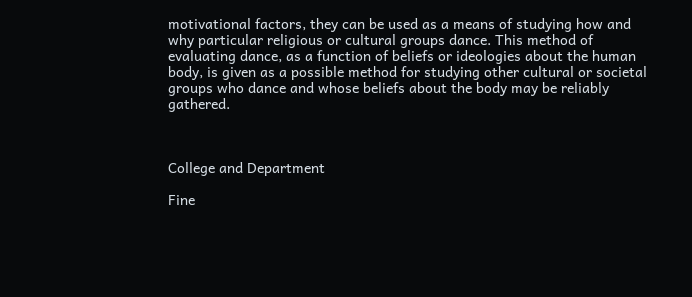motivational factors, they can be used as a means of studying how and why particular religious or cultural groups dance. This method of evaluating dance, as a function of beliefs or ideologies about the human body, is given as a possible method for studying other cultural or societal groups who dance and whose beliefs about the body may be reliably gathered.



College and Department

Fine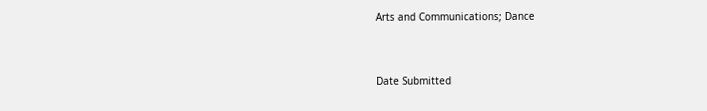Arts and Communications; Dance



Date Submitted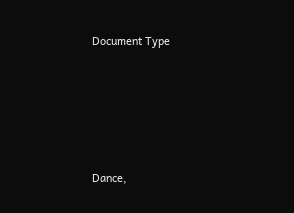Document Type





Dance,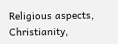Religious aspects, Christianity,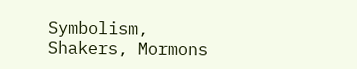Symbolism, Shakers, Mormons